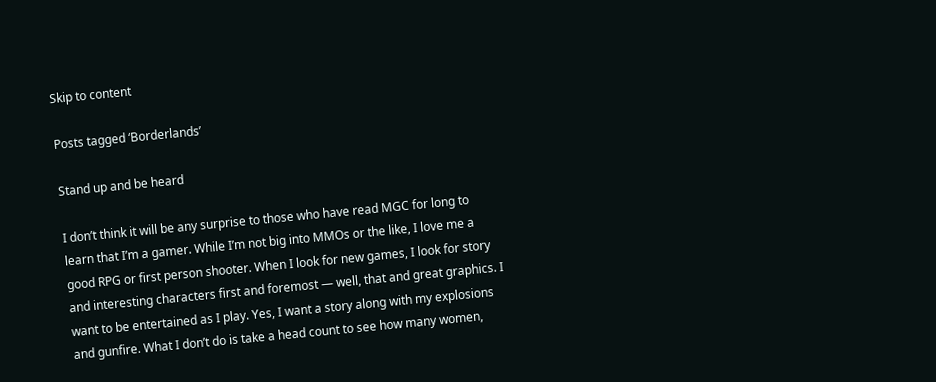Skip to content

Posts tagged ‘Borderlands’

Stand up and be heard

I don’t think it will be any surprise to those who have read MGC for long to learn that I’m a gamer. While I’m not big into MMOs or the like, I love me a good RPG or first person shooter. When I look for new games, I look for story and interesting characters first and foremost — well, that and great graphics. I want to be entertained as I play. Yes, I want a story along with my explosions and gunfire. What I don’t do is take a head count to see how many women,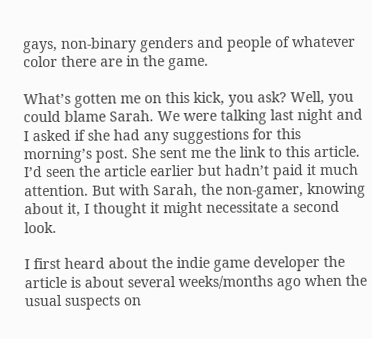gays, non-binary genders and people of whatever color there are in the game.

What’s gotten me on this kick, you ask? Well, you could blame Sarah. We were talking last night and I asked if she had any suggestions for this morning’s post. She sent me the link to this article. I’d seen the article earlier but hadn’t paid it much attention. But with Sarah, the non-gamer, knowing about it, I thought it might necessitate a second look.

I first heard about the indie game developer the article is about several weeks/months ago when the usual suspects on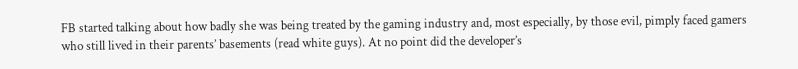FB started talking about how badly she was being treated by the gaming industry and, most especially, by those evil, pimply faced gamers who still lived in their parents’ basements (read white guys). At no point did the developer’s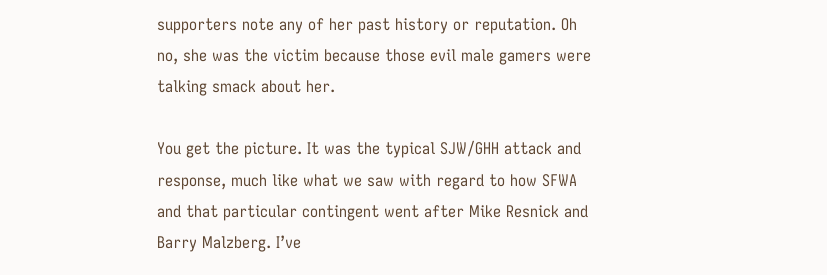supporters note any of her past history or reputation. Oh no, she was the victim because those evil male gamers were talking smack about her.

You get the picture. It was the typical SJW/GHH attack and response, much like what we saw with regard to how SFWA and that particular contingent went after Mike Resnick and Barry Malzberg. I’ve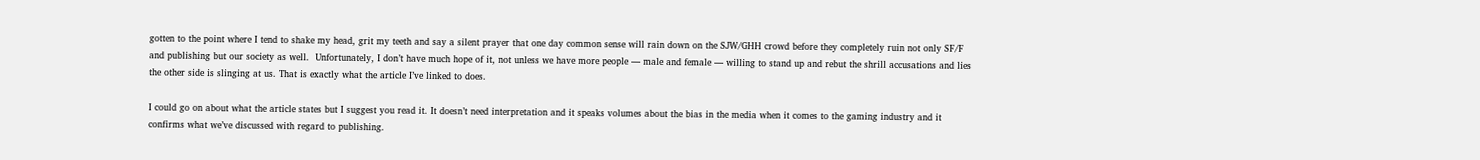gotten to the point where I tend to shake my head, grit my teeth and say a silent prayer that one day common sense will rain down on the SJW/GHH crowd before they completely ruin not only SF/F and publishing but our society as well.  Unfortunately, I don’t have much hope of it, not unless we have more people — male and female — willing to stand up and rebut the shrill accusations and lies the other side is slinging at us. That is exactly what the article I’ve linked to does.

I could go on about what the article states but I suggest you read it. It doesn’t need interpretation and it speaks volumes about the bias in the media when it comes to the gaming industry and it confirms what we’ve discussed with regard to publishing.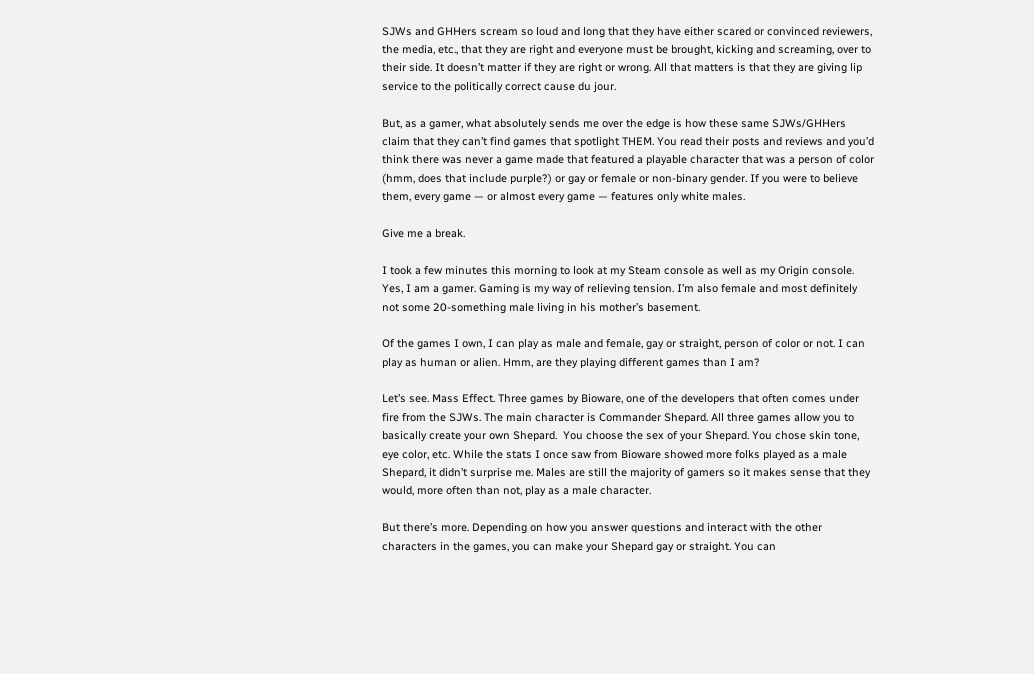SJWs and GHHers scream so loud and long that they have either scared or convinced reviewers, the media, etc., that they are right and everyone must be brought, kicking and screaming, over to their side. It doesn’t matter if they are right or wrong. All that matters is that they are giving lip service to the politically correct cause du jour.

But, as a gamer, what absolutely sends me over the edge is how these same SJWs/GHHers claim that they can’t find games that spotlight THEM. You read their posts and reviews and you’d think there was never a game made that featured a playable character that was a person of color (hmm, does that include purple?) or gay or female or non-binary gender. If you were to believe them, every game — or almost every game — features only white males.

Give me a break.

I took a few minutes this morning to look at my Steam console as well as my Origin console. Yes, I am a gamer. Gaming is my way of relieving tension. I’m also female and most definitely not some 20-something male living in his mother’s basement.

Of the games I own, I can play as male and female, gay or straight, person of color or not. I can play as human or alien. Hmm, are they playing different games than I am?

Let’s see. Mass Effect. Three games by Bioware, one of the developers that often comes under fire from the SJWs. The main character is Commander Shepard. All three games allow you to basically create your own Shepard.  You choose the sex of your Shepard. You chose skin tone, eye color, etc. While the stats I once saw from Bioware showed more folks played as a male Shepard, it didn’t surprise me. Males are still the majority of gamers so it makes sense that they would, more often than not, play as a male character.

But there’s more. Depending on how you answer questions and interact with the other characters in the games, you can make your Shepard gay or straight. You can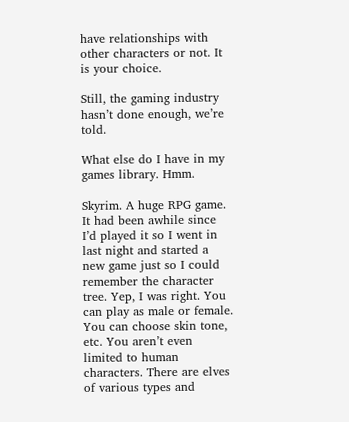have relationships with other characters or not. It is your choice.

Still, the gaming industry hasn’t done enough, we’re told.

What else do I have in my games library. Hmm.

Skyrim. A huge RPG game. It had been awhile since I’d played it so I went in last night and started a new game just so I could remember the character tree. Yep, I was right. You can play as male or female. You can choose skin tone, etc. You aren’t even limited to human characters. There are elves of various types and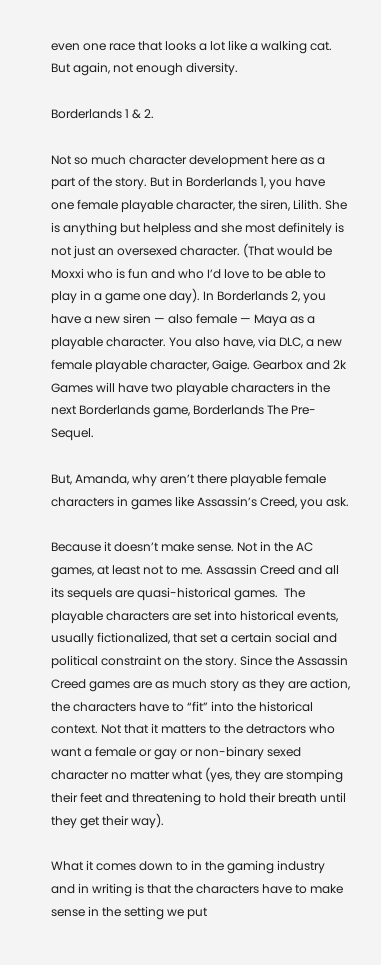even one race that looks a lot like a walking cat. But again, not enough diversity.

Borderlands 1 & 2.

Not so much character development here as a part of the story. But in Borderlands 1, you have one female playable character, the siren, Lilith. She is anything but helpless and she most definitely is not just an oversexed character. (That would be Moxxi who is fun and who I’d love to be able to play in a game one day). In Borderlands 2, you have a new siren — also female — Maya as a playable character. You also have, via DLC, a new female playable character, Gaige. Gearbox and 2k Games will have two playable characters in the next Borderlands game, Borderlands The Pre-Sequel.

But, Amanda, why aren’t there playable female characters in games like Assassin’s Creed, you ask.

Because it doesn’t make sense. Not in the AC games, at least not to me. Assassin Creed and all its sequels are quasi-historical games.  The playable characters are set into historical events, usually fictionalized, that set a certain social and political constraint on the story. Since the Assassin Creed games are as much story as they are action, the characters have to “fit” into the historical context. Not that it matters to the detractors who want a female or gay or non-binary sexed character no matter what (yes, they are stomping their feet and threatening to hold their breath until they get their way).

What it comes down to in the gaming industry and in writing is that the characters have to make sense in the setting we put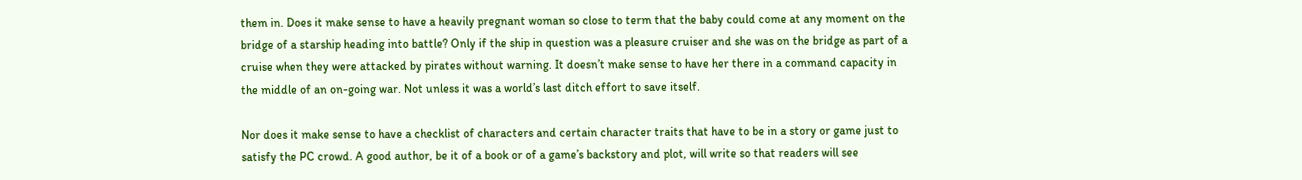them in. Does it make sense to have a heavily pregnant woman so close to term that the baby could come at any moment on the bridge of a starship heading into battle? Only if the ship in question was a pleasure cruiser and she was on the bridge as part of a cruise when they were attacked by pirates without warning. It doesn’t make sense to have her there in a command capacity in the middle of an on-going war. Not unless it was a world’s last ditch effort to save itself.

Nor does it make sense to have a checklist of characters and certain character traits that have to be in a story or game just to satisfy the PC crowd. A good author, be it of a book or of a game’s backstory and plot, will write so that readers will see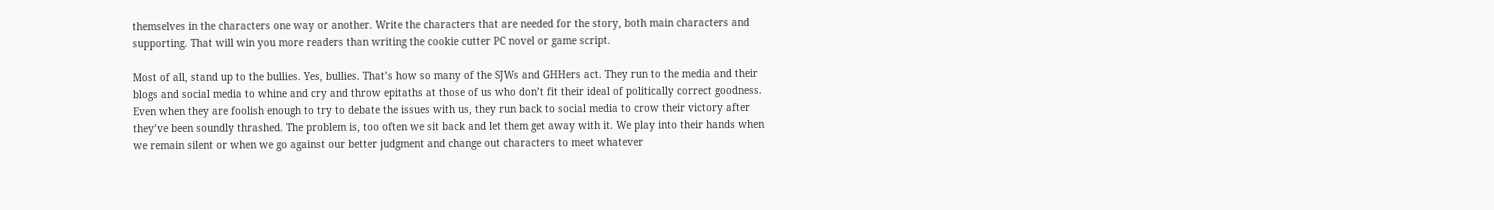themselves in the characters one way or another. Write the characters that are needed for the story, both main characters and supporting. That will win you more readers than writing the cookie cutter PC novel or game script.

Most of all, stand up to the bullies. Yes, bullies. That’s how so many of the SJWs and GHHers act. They run to the media and their blogs and social media to whine and cry and throw epitaths at those of us who don’t fit their ideal of politically correct goodness. Even when they are foolish enough to try to debate the issues with us, they run back to social media to crow their victory after they’ve been soundly thrashed. The problem is, too often we sit back and let them get away with it. We play into their hands when we remain silent or when we go against our better judgment and change out characters to meet whatever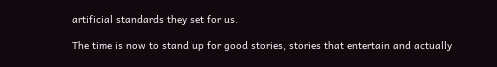artificial standards they set for us.

The time is now to stand up for good stories, stories that entertain and actually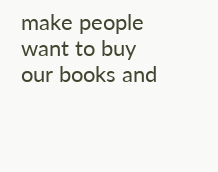make people want to buy our books and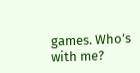games. Who’s with me?